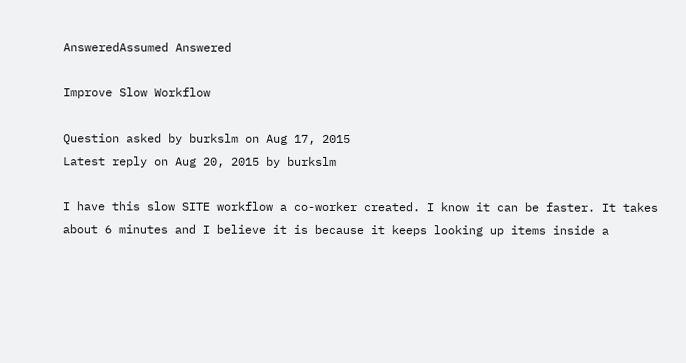AnsweredAssumed Answered

Improve Slow Workflow

Question asked by burkslm on Aug 17, 2015
Latest reply on Aug 20, 2015 by burkslm

I have this slow SITE workflow a co-worker created. I know it can be faster. It takes about 6 minutes and I believe it is because it keeps looking up items inside a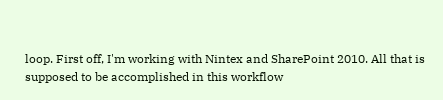loop. First off, I'm working with Nintex and SharePoint 2010. All that is supposed to be accomplished in this workflow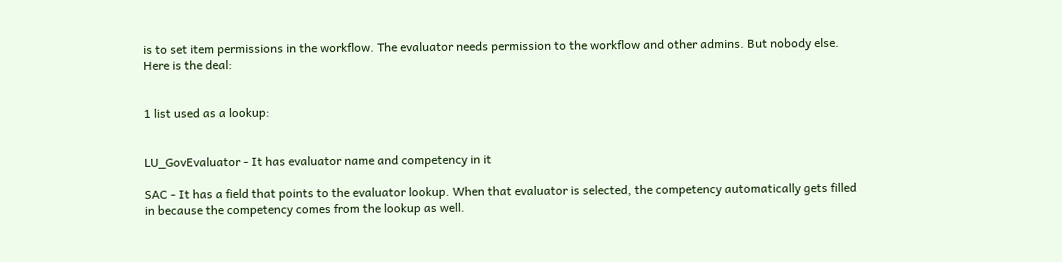is to set item permissions in the workflow. The evaluator needs permission to the workflow and other admins. But nobody else. Here is the deal:


1 list used as a lookup:


LU_GovEvaluator - It has evaluator name and competency in it

SAC - It has a field that points to the evaluator lookup. When that evaluator is selected, the competency automatically gets filled in because the competency comes from the lookup as well.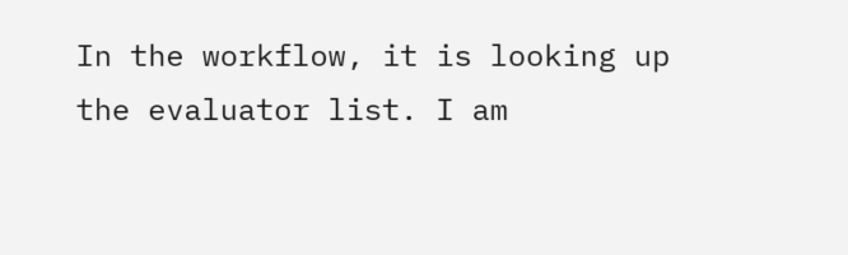In the workflow, it is looking up the evaluator list. I am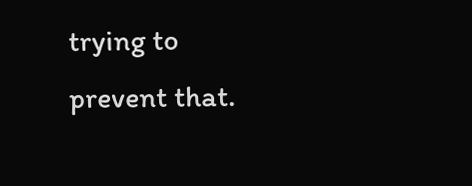trying to prevent that.